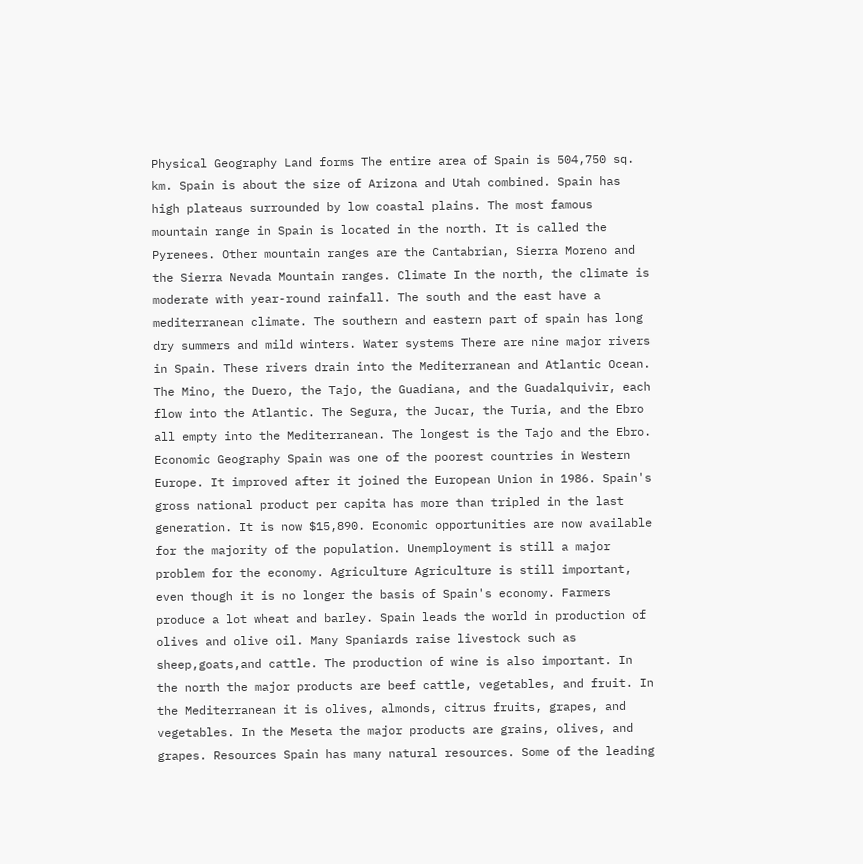Physical Geography Land forms The entire area of Spain is 504,750 sq. km. Spain is about the size of Arizona and Utah combined. Spain has high plateaus surrounded by low coastal plains. The most famous mountain range in Spain is located in the north. It is called the Pyrenees. Other mountain ranges are the Cantabrian, Sierra Moreno and the Sierra Nevada Mountain ranges. Climate In the north, the climate is moderate with year-round rainfall. The south and the east have a mediterranean climate. The southern and eastern part of spain has long dry summers and mild winters. Water systems There are nine major rivers in Spain. These rivers drain into the Mediterranean and Atlantic Ocean. The Mino, the Duero, the Tajo, the Guadiana, and the Guadalquivir, each flow into the Atlantic. The Segura, the Jucar, the Turia, and the Ebro all empty into the Mediterranean. The longest is the Tajo and the Ebro. Economic Geography Spain was one of the poorest countries in Western Europe. It improved after it joined the European Union in 1986. Spain's gross national product per capita has more than tripled in the last generation. It is now $15,890. Economic opportunities are now available for the majority of the population. Unemployment is still a major problem for the economy. Agriculture Agriculture is still important, even though it is no longer the basis of Spain's economy. Farmers produce a lot wheat and barley. Spain leads the world in production of olives and olive oil. Many Spaniards raise livestock such as sheep,goats,and cattle. The production of wine is also important. In the north the major products are beef cattle, vegetables, and fruit. In the Mediterranean it is olives, almonds, citrus fruits, grapes, and vegetables. In the Meseta the major products are grains, olives, and grapes. Resources Spain has many natural resources. Some of the leading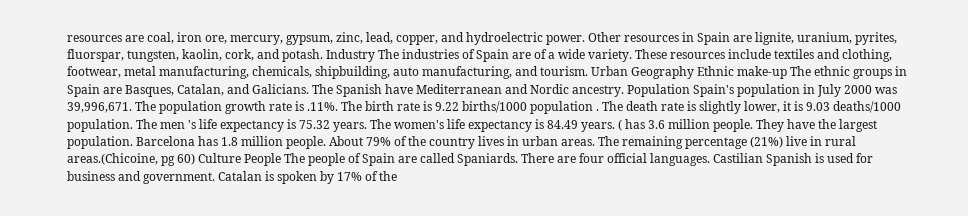resources are coal, iron ore, mercury, gypsum, zinc, lead, copper, and hydroelectric power. Other resources in Spain are lignite, uranium, pyrites, fluorspar, tungsten, kaolin, cork, and potash. Industry The industries of Spain are of a wide variety. These resources include textiles and clothing, footwear, metal manufacturing, chemicals, shipbuilding, auto manufacturing, and tourism. Urban Geography Ethnic make-up The ethnic groups in Spain are Basques, Catalan, and Galicians. The Spanish have Mediterranean and Nordic ancestry. Population Spain's population in July 2000 was 39,996,671. The population growth rate is .11%. The birth rate is 9.22 births/1000 population . The death rate is slightly lower, it is 9.03 deaths/1000 population. The men 's life expectancy is 75.32 years. The women's life expectancy is 84.49 years. ( has 3.6 million people. They have the largest population. Barcelona has 1.8 million people. About 79% of the country lives in urban areas. The remaining percentage (21%) live in rural areas.(Chicoine, pg 60) Culture People The people of Spain are called Spaniards. There are four official languages. Castilian Spanish is used for business and government. Catalan is spoken by 17% of the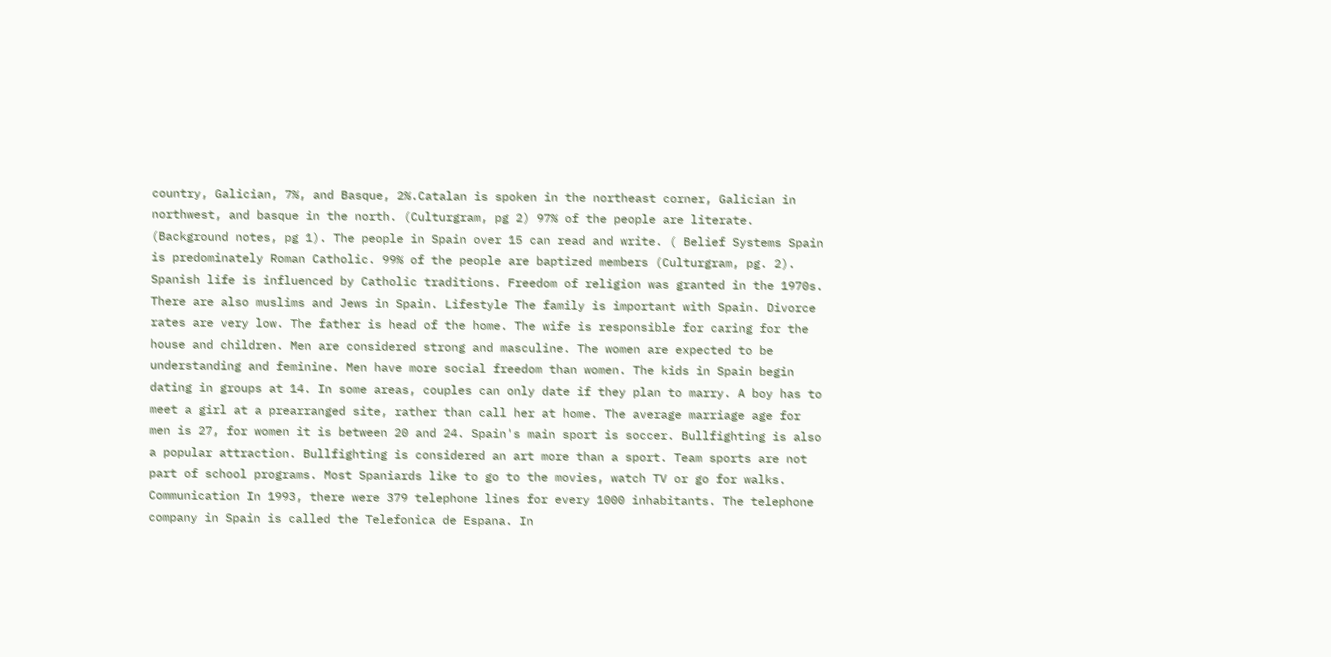country, Galician, 7%, and Basque, 2%.Catalan is spoken in the northeast corner, Galician in northwest, and basque in the north. (Culturgram, pg 2) 97% of the people are literate. (Background notes, pg 1). The people in Spain over 15 can read and write. ( Belief Systems Spain is predominately Roman Catholic. 99% of the people are baptized members (Culturgram, pg. 2). Spanish life is influenced by Catholic traditions. Freedom of religion was granted in the 1970s. There are also muslims and Jews in Spain. Lifestyle The family is important with Spain. Divorce rates are very low. The father is head of the home. The wife is responsible for caring for the house and children. Men are considered strong and masculine. The women are expected to be understanding and feminine. Men have more social freedom than women. The kids in Spain begin dating in groups at 14. In some areas, couples can only date if they plan to marry. A boy has to meet a girl at a prearranged site, rather than call her at home. The average marriage age for men is 27, for women it is between 20 and 24. Spain's main sport is soccer. Bullfighting is also a popular attraction. Bullfighting is considered an art more than a sport. Team sports are not part of school programs. Most Spaniards like to go to the movies, watch TV or go for walks. Communication In 1993, there were 379 telephone lines for every 1000 inhabitants. The telephone company in Spain is called the Telefonica de Espana. In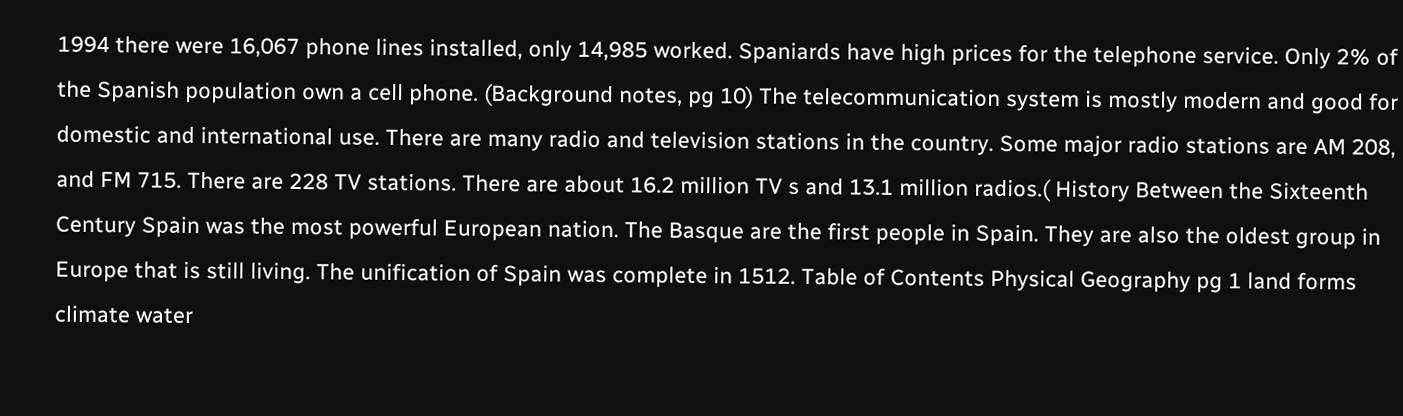1994 there were 16,067 phone lines installed, only 14,985 worked. Spaniards have high prices for the telephone service. Only 2% of the Spanish population own a cell phone. (Background notes, pg 10) The telecommunication system is mostly modern and good for domestic and international use. There are many radio and television stations in the country. Some major radio stations are AM 208, and FM 715. There are 228 TV stations. There are about 16.2 million TV s and 13.1 million radios.( History Between the Sixteenth Century Spain was the most powerful European nation. The Basque are the first people in Spain. They are also the oldest group in Europe that is still living. The unification of Spain was complete in 1512. Table of Contents Physical Geography pg 1 land forms climate water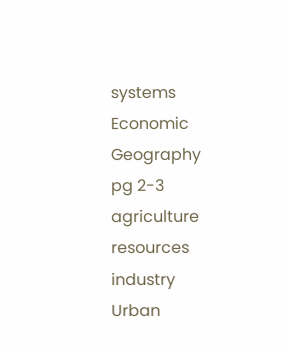systems Economic Geography pg 2-3 agriculture resources industry Urban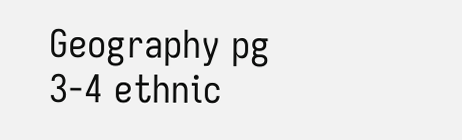Geography pg 3-4 ethnic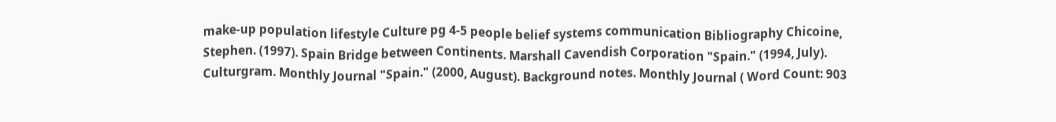make-up population lifestyle Culture pg 4-5 people belief systems communication Bibliography Chicoine, Stephen. (1997). Spain Bridge between Continents. Marshall Cavendish Corporation "Spain." (1994, July). Culturgram. Monthly Journal "Spain." (2000, August). Background notes. Monthly Journal ( Word Count: 903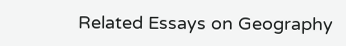Related Essays on Geography